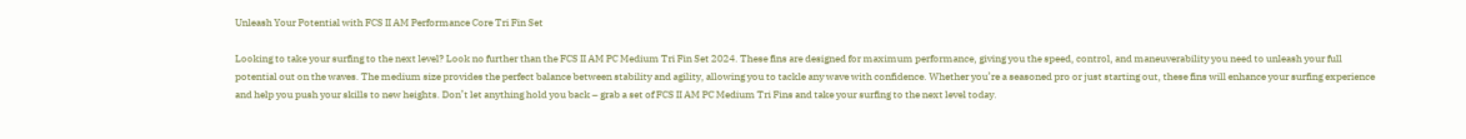Unleash Your Potential with FCS II AM Performance Core Tri Fin Set

Looking to take your surfing to the next level? Look no further than the FCS II AM PC Medium Tri Fin Set 2024. These fins are designed for maximum performance, giving you the speed, control, and maneuverability you need to unleash your full potential out on the waves. The medium size provides the perfect balance between stability and agility, allowing you to tackle any wave with confidence. Whether you’re a seasoned pro or just starting out, these fins will enhance your surfing experience and help you push your skills to new heights. Don’t let anything hold you back – grab a set of FCS II AM PC Medium Tri Fins and take your surfing to the next level today.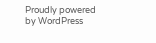Proudly powered by WordPress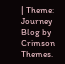| Theme: Journey Blog by Crimson Themes.